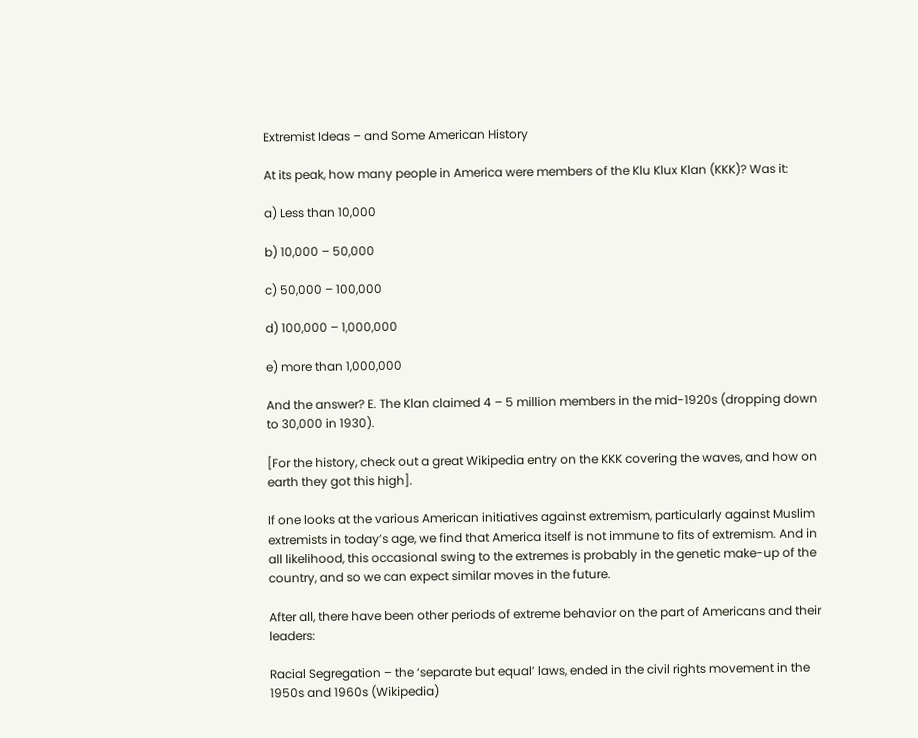Extremist Ideas – and Some American History

At its peak, how many people in America were members of the Klu Klux Klan (KKK)? Was it:

a) Less than 10,000

b) 10,000 – 50,000

c) 50,000 – 100,000

d) 100,000 – 1,000,000

e) more than 1,000,000

And the answer? E. The Klan claimed 4 – 5 million members in the mid-1920s (dropping down to 30,000 in 1930).

[For the history, check out a great Wikipedia entry on the KKK covering the waves, and how on earth they got this high].

If one looks at the various American initiatives against extremism, particularly against Muslim extremists in today’s age, we find that America itself is not immune to fits of extremism. And in all likelihood, this occasional swing to the extremes is probably in the genetic make-up of the country, and so we can expect similar moves in the future.

After all, there have been other periods of extreme behavior on the part of Americans and their leaders:

Racial Segregation – the ‘separate but equal’ laws, ended in the civil rights movement in the 1950s and 1960s (Wikipedia)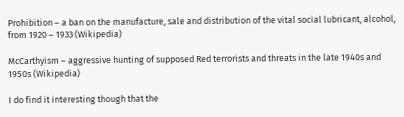Prohibition – a ban on the manufacture, sale and distribution of the vital social lubricant, alcohol, from 1920 – 1933 (Wikipedia)

McCarthyism – aggressive hunting of supposed Red terrorists and threats in the late 1940s and 1950s (Wikipedia)

I do find it interesting though that the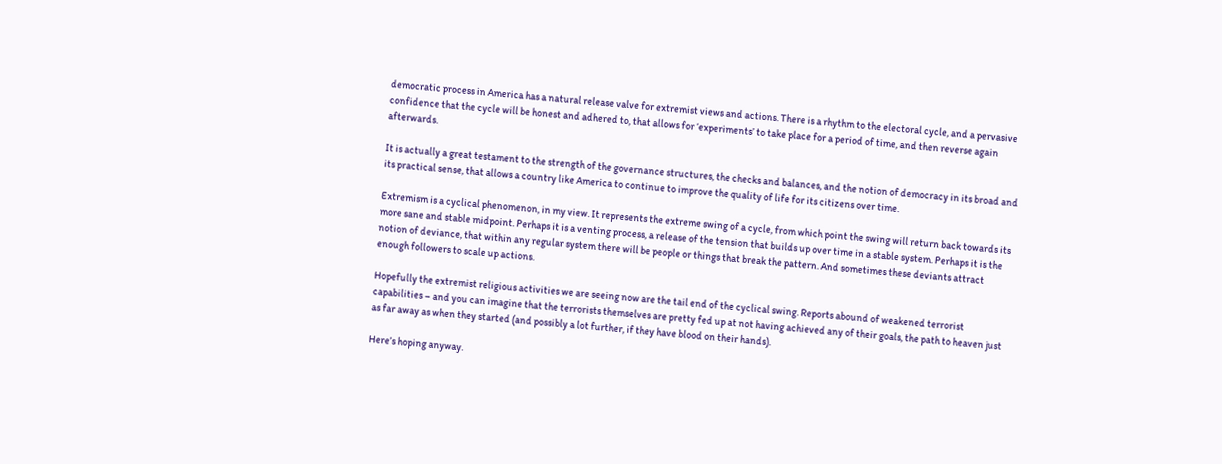democratic process in America has a natural release valve for extremist views and actions. There is a rhythm to the electoral cycle, and a pervasive confidence that the cycle will be honest and adhered to, that allows for ‘experiments’ to take place for a period of time, and then reverse again afterwards.

It is actually a great testament to the strength of the governance structures, the checks and balances, and the notion of democracy in its broad and its practical sense, that allows a country like America to continue to improve the quality of life for its citizens over time.

Extremism is a cyclical phenomenon, in my view. It represents the extreme swing of a cycle, from which point the swing will return back towards its more sane and stable midpoint. Perhaps it is a venting process, a release of the tension that builds up over time in a stable system. Perhaps it is the notion of deviance, that within any regular system there will be people or things that break the pattern. And sometimes these deviants attract enough followers to scale up actions.

Hopefully the extremist religious activities we are seeing now are the tail end of the cyclical swing. Reports abound of weakened terrorist capabilities – and you can imagine that the terrorists themselves are pretty fed up at not having achieved any of their goals, the path to heaven just as far away as when they started (and possibly a lot further, if they have blood on their hands).

Here’s hoping anyway.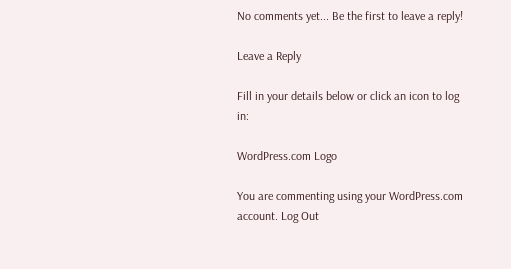No comments yet... Be the first to leave a reply!

Leave a Reply

Fill in your details below or click an icon to log in:

WordPress.com Logo

You are commenting using your WordPress.com account. Log Out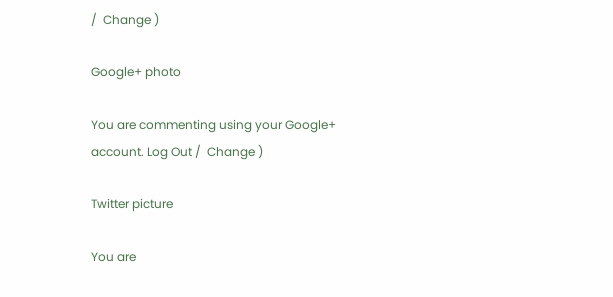/  Change )

Google+ photo

You are commenting using your Google+ account. Log Out /  Change )

Twitter picture

You are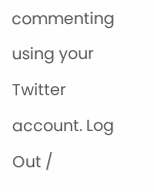commenting using your Twitter account. Log Out /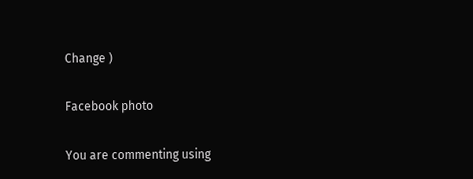Change )

Facebook photo

You are commenting using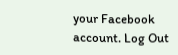your Facebook account. Log Out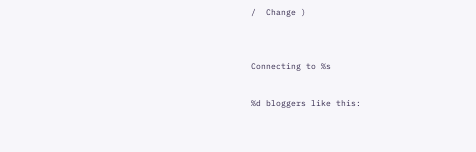/  Change )


Connecting to %s

%d bloggers like this: